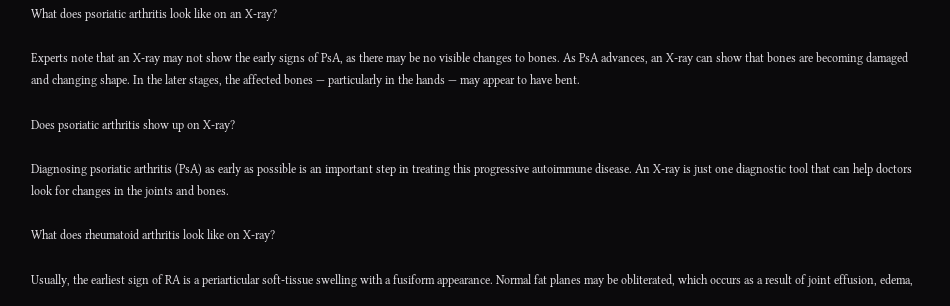What does psoriatic arthritis look like on an X-ray?

Experts note that an X-ray may not show the early signs of PsA, as there may be no visible changes to bones. As PsA advances, an X-ray can show that bones are becoming damaged and changing shape. In the later stages, the affected bones — particularly in the hands — may appear to have bent.

Does psoriatic arthritis show up on X-ray?

Diagnosing psoriatic arthritis (PsA) as early as possible is an important step in treating this progressive autoimmune disease. An X-ray is just one diagnostic tool that can help doctors look for changes in the joints and bones.

What does rheumatoid arthritis look like on X-ray?

Usually, the earliest sign of RA is a periarticular soft-tissue swelling with a fusiform appearance. Normal fat planes may be obliterated, which occurs as a result of joint effusion, edema,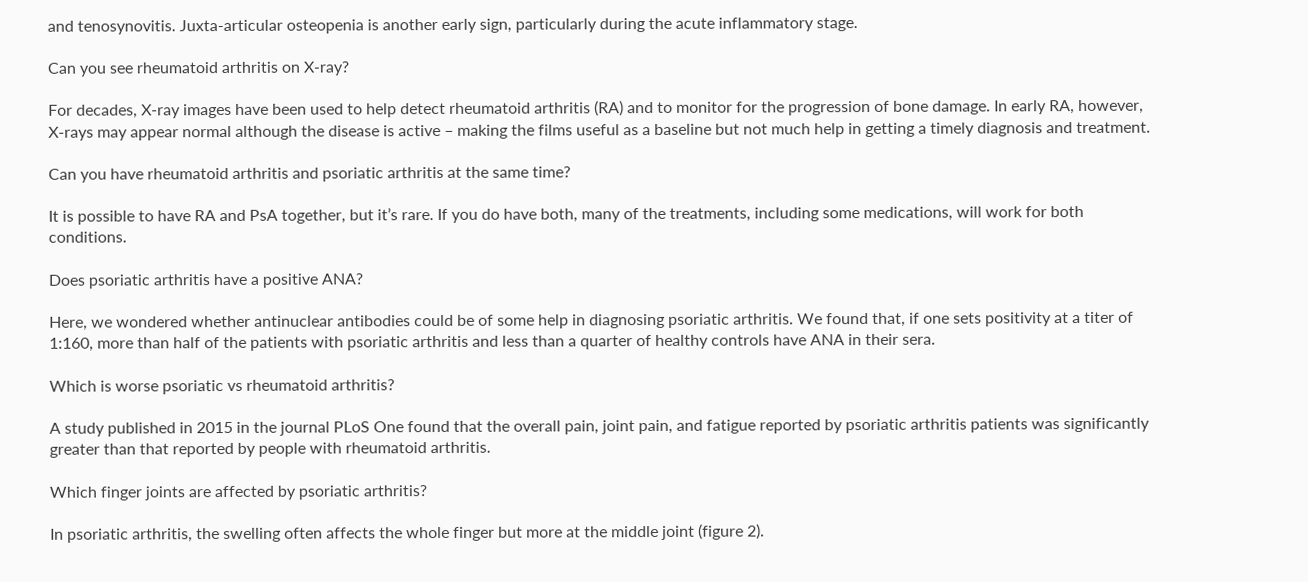and tenosynovitis. Juxta-articular osteopenia is another early sign, particularly during the acute inflammatory stage.

Can you see rheumatoid arthritis on X-ray?

For decades, X-ray images have been used to help detect rheumatoid arthritis (RA) and to monitor for the progression of bone damage. In early RA, however, X-rays may appear normal although the disease is active – making the films useful as a baseline but not much help in getting a timely diagnosis and treatment.

Can you have rheumatoid arthritis and psoriatic arthritis at the same time?

It is possible to have RA and PsA together, but it’s rare. If you do have both, many of the treatments, including some medications, will work for both conditions.

Does psoriatic arthritis have a positive ANA?

Here, we wondered whether antinuclear antibodies could be of some help in diagnosing psoriatic arthritis. We found that, if one sets positivity at a titer of 1:160, more than half of the patients with psoriatic arthritis and less than a quarter of healthy controls have ANA in their sera.

Which is worse psoriatic vs rheumatoid arthritis?

A study published in 2015 in the journal PLoS One found that the overall pain, joint pain, and fatigue reported by psoriatic arthritis patients was significantly greater than that reported by people with rheumatoid arthritis.

Which finger joints are affected by psoriatic arthritis?

In psoriatic arthritis, the swelling often affects the whole finger but more at the middle joint (figure 2).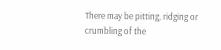There may be pitting, ridging or crumbling of the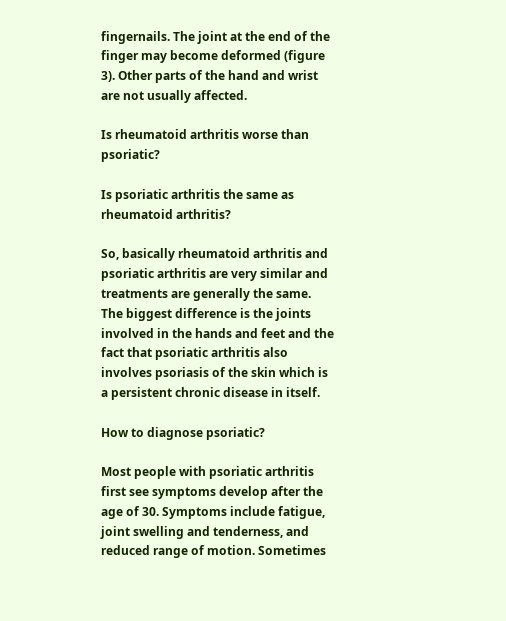fingernails. The joint at the end of the finger may become deformed (figure 3). Other parts of the hand and wrist are not usually affected.

Is rheumatoid arthritis worse than psoriatic?

Is psoriatic arthritis the same as rheumatoid arthritis?

So, basically rheumatoid arthritis and psoriatic arthritis are very similar and treatments are generally the same. The biggest difference is the joints involved in the hands and feet and the fact that psoriatic arthritis also involves psoriasis of the skin which is a persistent chronic disease in itself.

How to diagnose psoriatic?

Most people with psoriatic arthritis first see symptoms develop after the age of 30. Symptoms include fatigue, joint swelling and tenderness, and reduced range of motion. Sometimes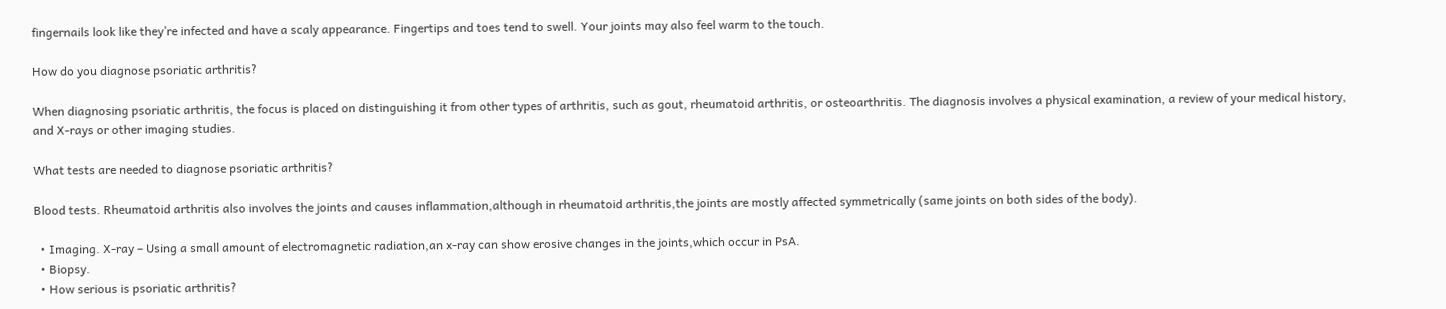fingernails look like they’re infected and have a scaly appearance. Fingertips and toes tend to swell. Your joints may also feel warm to the touch.

How do you diagnose psoriatic arthritis?

When diagnosing psoriatic arthritis, the focus is placed on distinguishing it from other types of arthritis, such as gout, rheumatoid arthritis, or osteoarthritis. The diagnosis involves a physical examination, a review of your medical history, and X-rays or other imaging studies.

What tests are needed to diagnose psoriatic arthritis?

Blood tests. Rheumatoid arthritis also involves the joints and causes inflammation,although in rheumatoid arthritis,the joints are mostly affected symmetrically (same joints on both sides of the body).

  • Imaging. X-ray – Using a small amount of electromagnetic radiation,an x-ray can show erosive changes in the joints,which occur in PsA.
  • Biopsy.
  • How serious is psoriatic arthritis?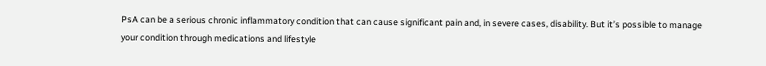PsA can be a serious chronic inflammatory condition that can cause significant pain and, in severe cases, disability. But it’s possible to manage your condition through medications and lifestyle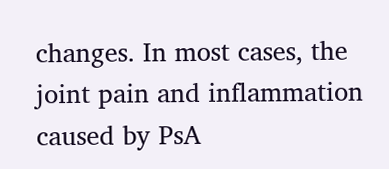changes. In most cases, the joint pain and inflammation caused by PsA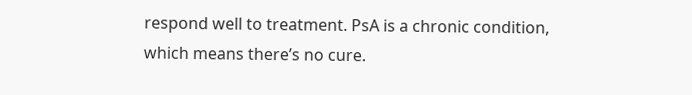respond well to treatment. PsA is a chronic condition, which means there’s no cure.